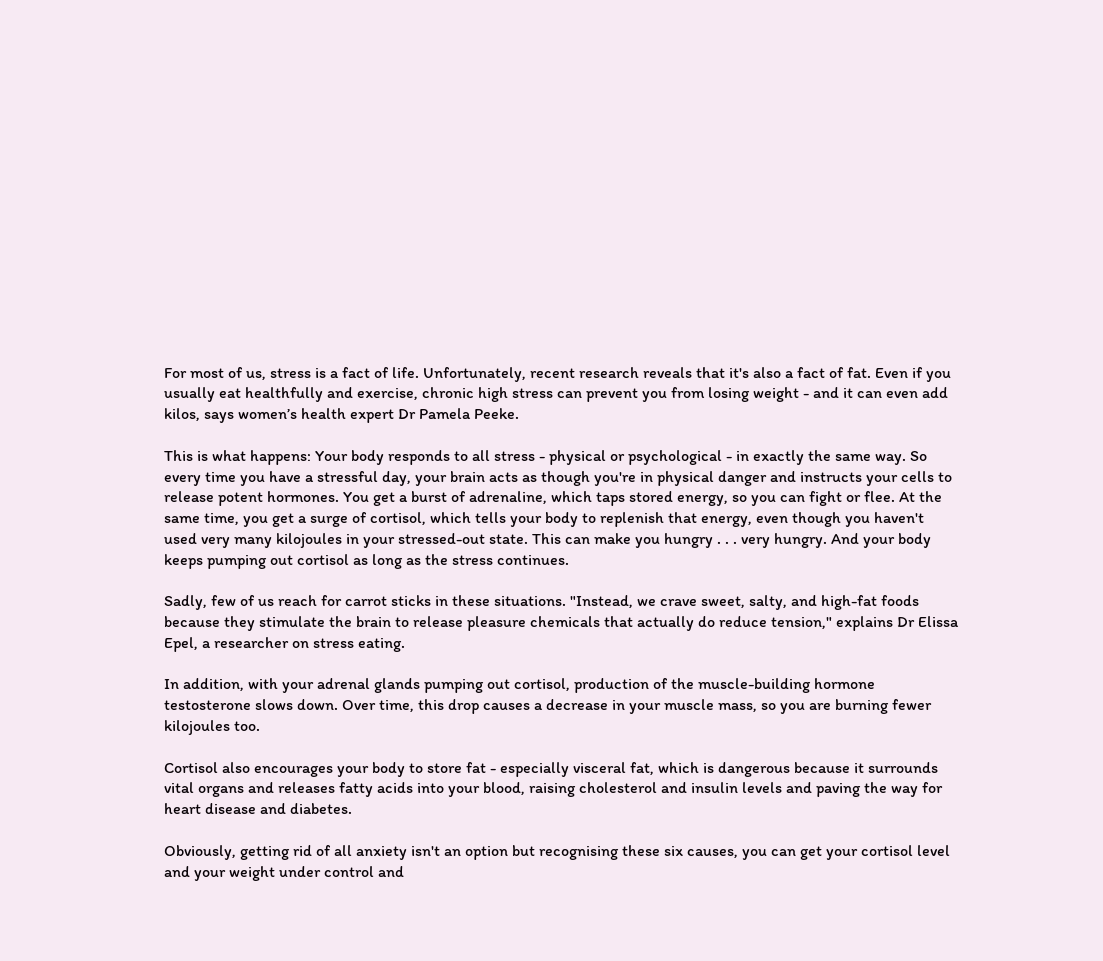For most of us, stress is a fact of life. Unfortunately, recent research reveals that it's also a fact of fat. Even if you usually eat healthfully and exercise, chronic high stress can prevent you from losing weight - and it can even add kilos, says women’s health expert Dr Pamela Peeke.

This is what happens: Your body responds to all stress - physical or psychological - in exactly the same way. So every time you have a stressful day, your brain acts as though you're in physical danger and instructs your cells to release potent hormones. You get a burst of adrenaline, which taps stored energy, so you can fight or flee. At the same time, you get a surge of cortisol, which tells your body to replenish that energy, even though you haven't used very many kilojoules in your stressed-out state. This can make you hungry . . . very hungry. And your body keeps pumping out cortisol as long as the stress continues.

Sadly, few of us reach for carrot sticks in these situations. "Instead, we crave sweet, salty, and high-fat foods because they stimulate the brain to release pleasure chemicals that actually do reduce tension," explains Dr Elissa Epel, a researcher on stress eating.

In addition, with your adrenal glands pumping out cortisol, production of the muscle-building hormone testosterone slows down. Over time, this drop causes a decrease in your muscle mass, so you are burning fewer kilojoules too.

Cortisol also encourages your body to store fat - especially visceral fat, which is dangerous because it surrounds vital organs and releases fatty acids into your blood, raising cholesterol and insulin levels and paving the way for heart disease and diabetes.

Obviously, getting rid of all anxiety isn't an option but recognising these six causes, you can get your cortisol level and your weight under control and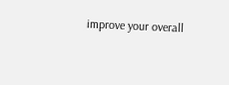improve your overall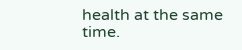health at the same time.